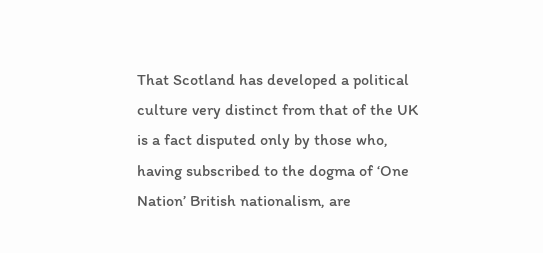That Scotland has developed a political culture very distinct from that of the UK is a fact disputed only by those who, having subscribed to the dogma of ‘One Nation’ British nationalism, are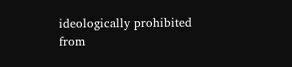ideologically prohibited from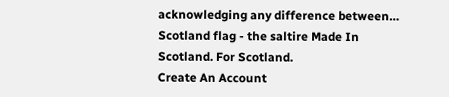acknowledging any difference between…
Scotland flag - the saltire Made In Scotland. For Scotland.
Create An Account